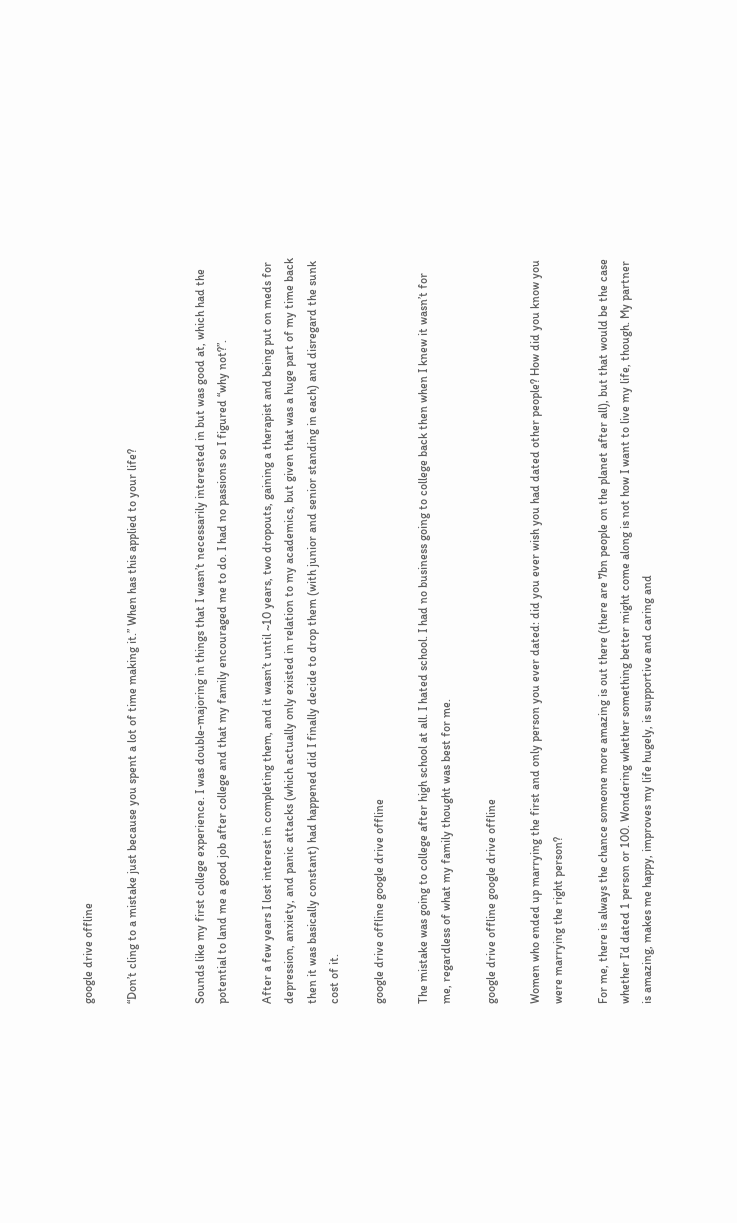google drive offline

“Don’t cling to a mistake just because you spent a lot of time making it.” When has this applied to your life?


Sounds like my first college experience. I was double-majoring in things that I wasn’t necessarily interested in but was good at, which had the potential to land me a good job after college and that my family encouraged me to do. I had no passions so I figured “why not?”.

After a few years I lost interest in completing them, and it wasn’t until ~10 years, two dropouts, gaining a therapist and being put on meds for depression, anxiety, and panic attacks (which actually only existed in relation to my academics, but given that was a huge part of my time back then it was basically constant) had happened did I finally decide to drop them (with junior and senior standing in each) and disregard the sunk cost of it.

google drive offline google drive offline

The mistake was going to college after high school at all. I hated school. I had no business going to college back then when I knew it wasn’t for me, regardless of what my family thought was best for me.

google drive offline google drive offline

Women who ended up marrying the first and only person you ever dated: did you ever wish you had dated other people? How did you know you were marrying the right person?

For me, there is always the chance someone more amazing is out there (there are 7bn people on the planet after all), but that would be the case whether I’d dated 1 person or 100. Wondering whether something better might come along is not how I want to live my life, though. My partner is amazing, makes me happy, improves my life hugely, is supportive and caring and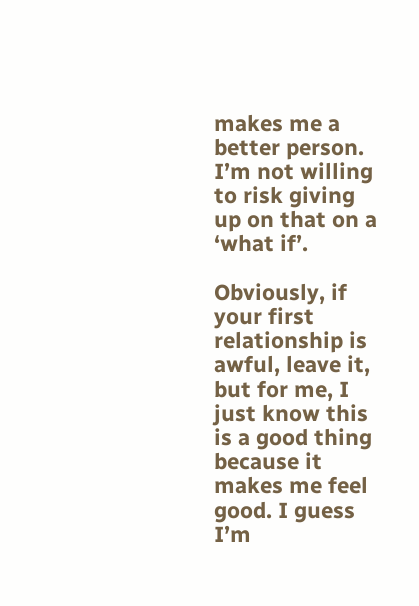makes me a better person. I’m not willing to risk giving up on that on a ‘what if’.

Obviously, if your first relationship is awful, leave it, but for me, I just know this is a good thing because it makes me feel good. I guess I’m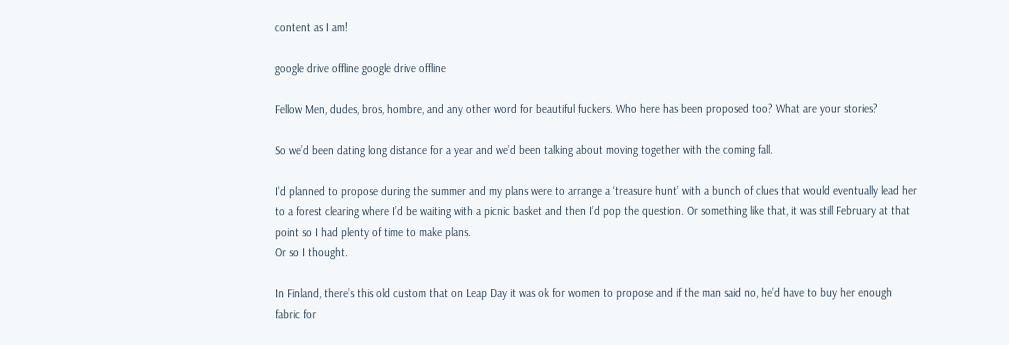content as I am!

google drive offline google drive offline

Fellow Men, dudes, bros, hombre, and any other word for beautiful fuckers. Who here has been proposed too? What are your stories?

So we’d been dating long distance for a year and we’d been talking about moving together with the coming fall.

I’d planned to propose during the summer and my plans were to arrange a ‘treasure hunt’ with a bunch of clues that would eventually lead her to a forest clearing where I’d be waiting with a picnic basket and then I’d pop the question. Or something like that, it was still February at that point so I had plenty of time to make plans.
Or so I thought.

In Finland, there’s this old custom that on Leap Day it was ok for women to propose and if the man said no, he’d have to buy her enough fabric for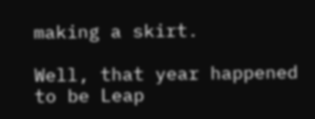making a skirt.

Well, that year happened to be Leap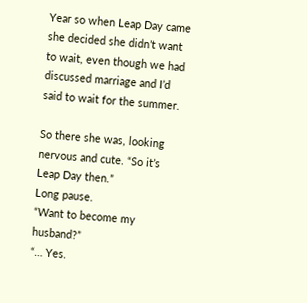Year so when Leap Day came she decided she didn’t want to wait, even though we had discussed marriage and I’d said to wait for the summer.

So there she was, looking nervous and cute. “So it’s Leap Day then.”
Long pause.
“Want to become my husband?”
“… Yes.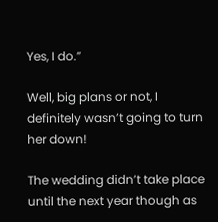Yes, I do.”

Well, big plans or not, I definitely wasn’t going to turn her down!

The wedding didn’t take place until the next year though as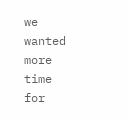we wanted more time for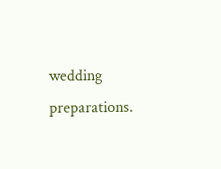wedding preparations.